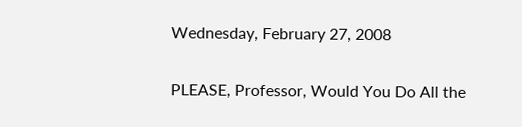Wednesday, February 27, 2008

PLEASE, Professor, Would You Do All the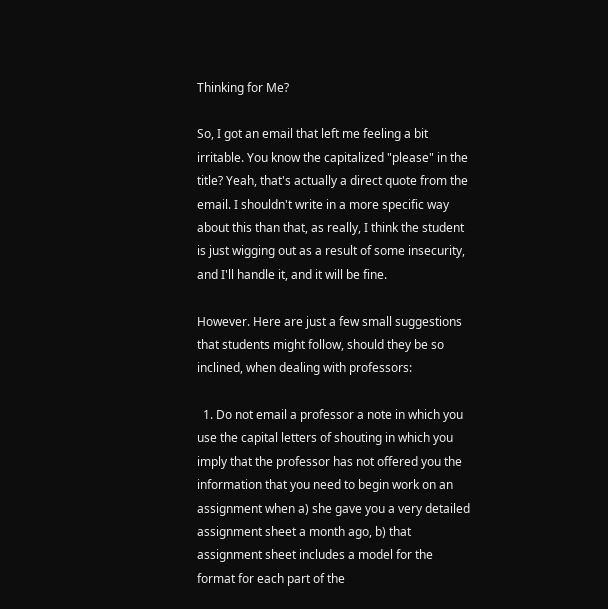Thinking for Me?

So, I got an email that left me feeling a bit irritable. You know the capitalized "please" in the title? Yeah, that's actually a direct quote from the email. I shouldn't write in a more specific way about this than that, as really, I think the student is just wigging out as a result of some insecurity, and I'll handle it, and it will be fine.

However. Here are just a few small suggestions that students might follow, should they be so inclined, when dealing with professors:

  1. Do not email a professor a note in which you use the capital letters of shouting in which you imply that the professor has not offered you the information that you need to begin work on an assignment when a) she gave you a very detailed assignment sheet a month ago, b) that assignment sheet includes a model for the format for each part of the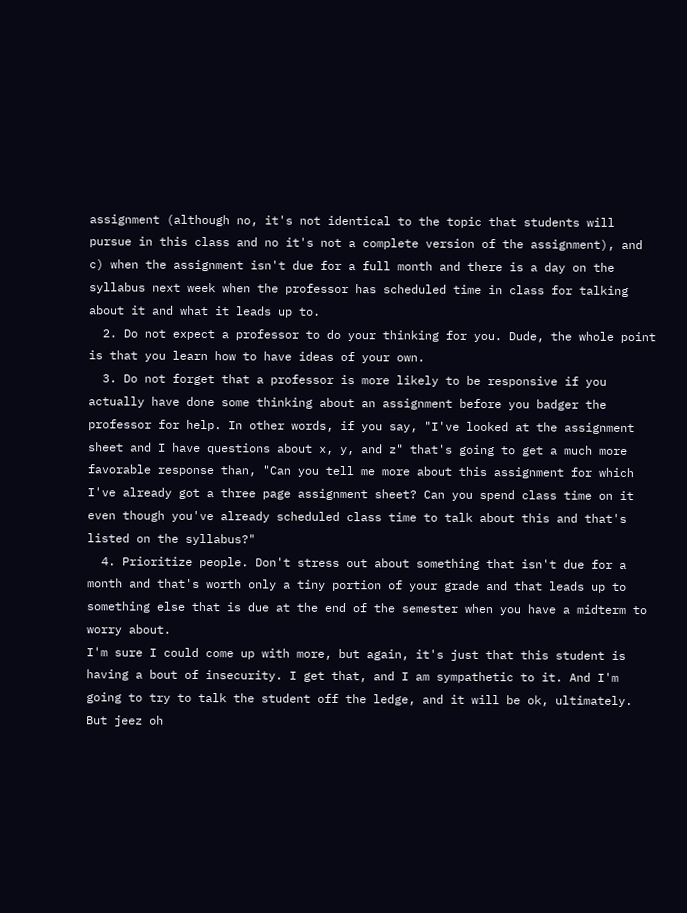assignment (although no, it's not identical to the topic that students will pursue in this class and no it's not a complete version of the assignment), and c) when the assignment isn't due for a full month and there is a day on the syllabus next week when the professor has scheduled time in class for talking about it and what it leads up to.
  2. Do not expect a professor to do your thinking for you. Dude, the whole point is that you learn how to have ideas of your own.
  3. Do not forget that a professor is more likely to be responsive if you actually have done some thinking about an assignment before you badger the professor for help. In other words, if you say, "I've looked at the assignment sheet and I have questions about x, y, and z" that's going to get a much more favorable response than, "Can you tell me more about this assignment for which I've already got a three page assignment sheet? Can you spend class time on it even though you've already scheduled class time to talk about this and that's listed on the syllabus?"
  4. Prioritize people. Don't stress out about something that isn't due for a month and that's worth only a tiny portion of your grade and that leads up to something else that is due at the end of the semester when you have a midterm to worry about.
I'm sure I could come up with more, but again, it's just that this student is having a bout of insecurity. I get that, and I am sympathetic to it. And I'm going to try to talk the student off the ledge, and it will be ok, ultimately. But jeez oh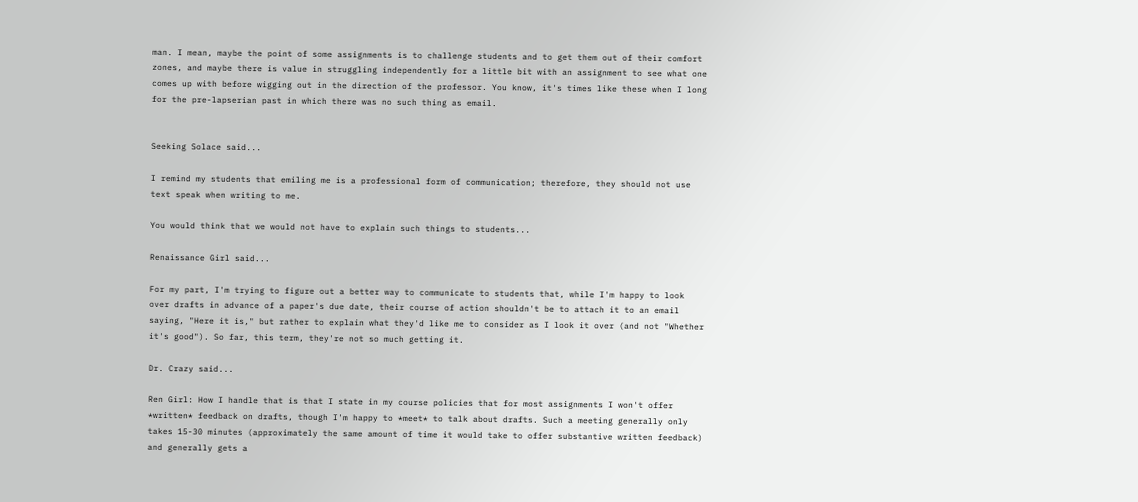man. I mean, maybe the point of some assignments is to challenge students and to get them out of their comfort zones, and maybe there is value in struggling independently for a little bit with an assignment to see what one comes up with before wigging out in the direction of the professor. You know, it's times like these when I long for the pre-lapserian past in which there was no such thing as email.


Seeking Solace said...

I remind my students that emiling me is a professional form of communication; therefore, they should not use text speak when writing to me.

You would think that we would not have to explain such things to students...

Renaissance Girl said...

For my part, I'm trying to figure out a better way to communicate to students that, while I'm happy to look over drafts in advance of a paper's due date, their course of action shouldn't be to attach it to an email saying, "Here it is," but rather to explain what they'd like me to consider as I look it over (and not "Whether it's good"). So far, this term, they're not so much getting it.

Dr. Crazy said...

Ren Girl: How I handle that is that I state in my course policies that for most assignments I won't offer *written* feedback on drafts, though I'm happy to *meet* to talk about drafts. Such a meeting generally only takes 15-30 minutes (approximately the same amount of time it would take to offer substantive written feedback) and generally gets a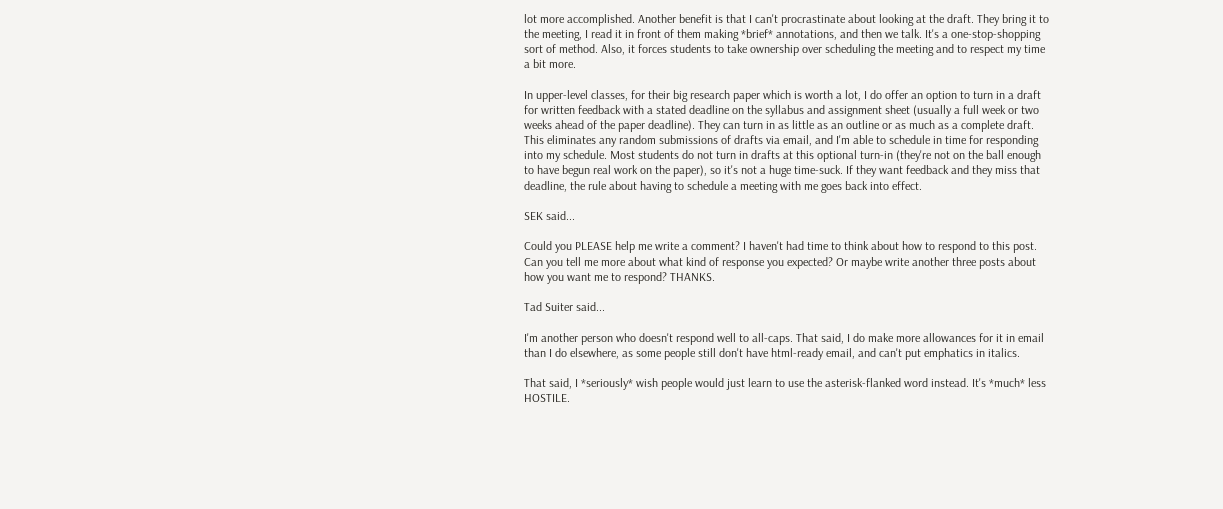lot more accomplished. Another benefit is that I can't procrastinate about looking at the draft. They bring it to the meeting, I read it in front of them making *brief* annotations, and then we talk. It's a one-stop-shopping sort of method. Also, it forces students to take ownership over scheduling the meeting and to respect my time a bit more.

In upper-level classes, for their big research paper which is worth a lot, I do offer an option to turn in a draft for written feedback with a stated deadline on the syllabus and assignment sheet (usually a full week or two weeks ahead of the paper deadline). They can turn in as little as an outline or as much as a complete draft. This eliminates any random submissions of drafts via email, and I'm able to schedule in time for responding into my schedule. Most students do not turn in drafts at this optional turn-in (they're not on the ball enough to have begun real work on the paper), so it's not a huge time-suck. If they want feedback and they miss that deadline, the rule about having to schedule a meeting with me goes back into effect.

SEK said...

Could you PLEASE help me write a comment? I haven't had time to think about how to respond to this post. Can you tell me more about what kind of response you expected? Or maybe write another three posts about how you want me to respond? THANKS.

Tad Suiter said...

I'm another person who doesn't respond well to all-caps. That said, I do make more allowances for it in email than I do elsewhere, as some people still don't have html-ready email, and can't put emphatics in italics.

That said, I *seriously* wish people would just learn to use the asterisk-flanked word instead. It's *much* less HOSTILE.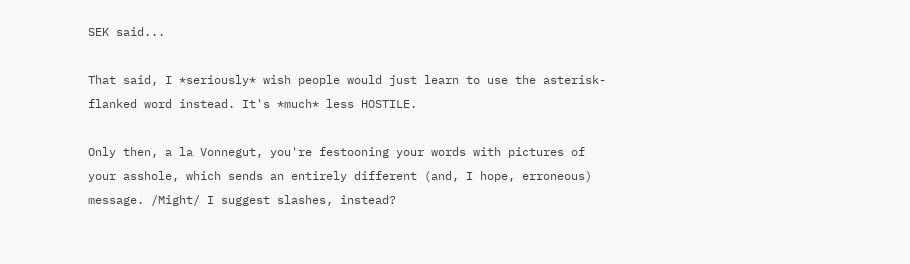SEK said...

That said, I *seriously* wish people would just learn to use the asterisk-flanked word instead. It's *much* less HOSTILE.

Only then, a la Vonnegut, you're festooning your words with pictures of your asshole, which sends an entirely different (and, I hope, erroneous) message. /Might/ I suggest slashes, instead?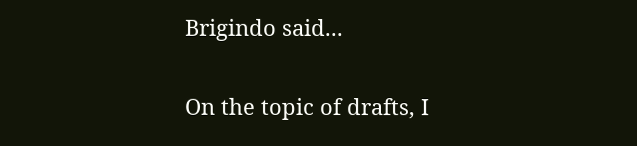Brigindo said...

On the topic of drafts, I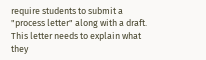require students to submit a "process letter" along with a draft. This letter needs to explain what they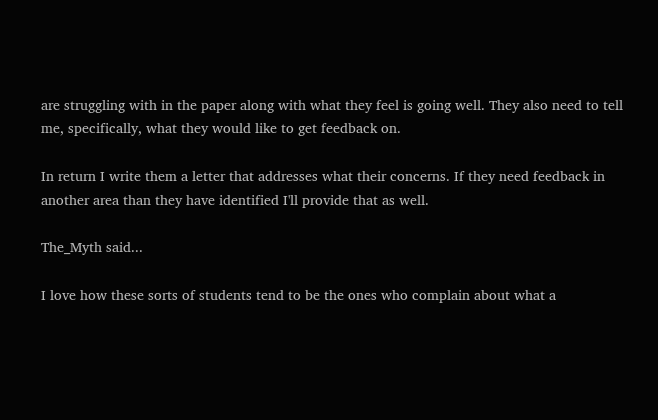are struggling with in the paper along with what they feel is going well. They also need to tell me, specifically, what they would like to get feedback on.

In return I write them a letter that addresses what their concerns. If they need feedback in another area than they have identified I'll provide that as well.

The_Myth said...

I love how these sorts of students tend to be the ones who complain about what a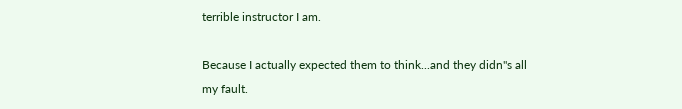terrible instructor I am.

Because I actually expected them to think...and they didn''s all my fault.